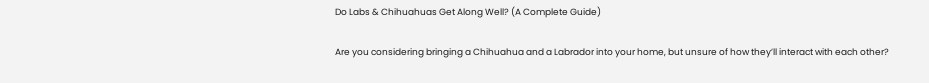Do Labs & Chihuahuas Get Along Well? (A Complete Guide)

Are you considering bringing a Chihuahua and a Labrador into your home, but unsure of how they’ll interact with each other?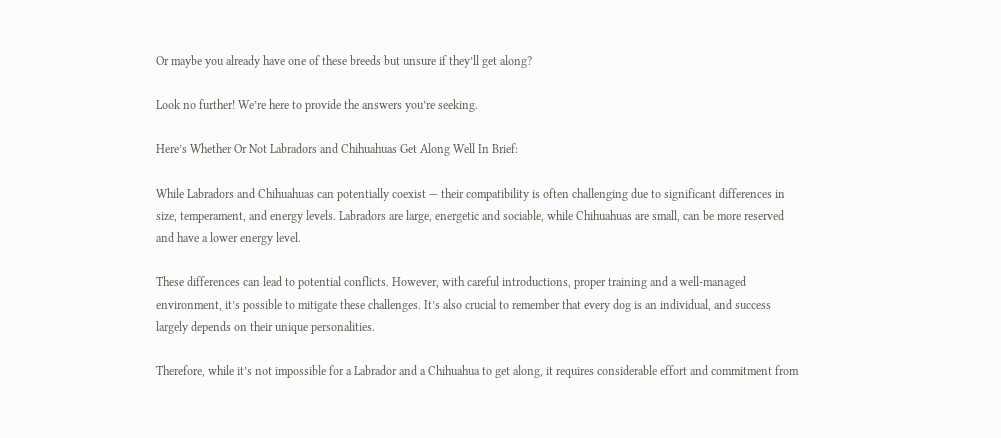Or maybe you already have one of these breeds but unsure if they’ll get along?

Look no further! We’re here to provide the answers you’re seeking.

Here’s Whether Or Not Labradors and Chihuahuas Get Along Well In Brief:

While Labradors and Chihuahuas can potentially coexist — their compatibility is often challenging due to significant differences in size, temperament, and energy levels. Labradors are large, energetic and sociable, while Chihuahuas are small, can be more reserved and have a lower energy level.

These differences can lead to potential conflicts. However, with careful introductions, proper training and a well-managed environment, it’s possible to mitigate these challenges. It’s also crucial to remember that every dog is an individual, and success largely depends on their unique personalities.

Therefore, while it’s not impossible for a Labrador and a Chihuahua to get along, it requires considerable effort and commitment from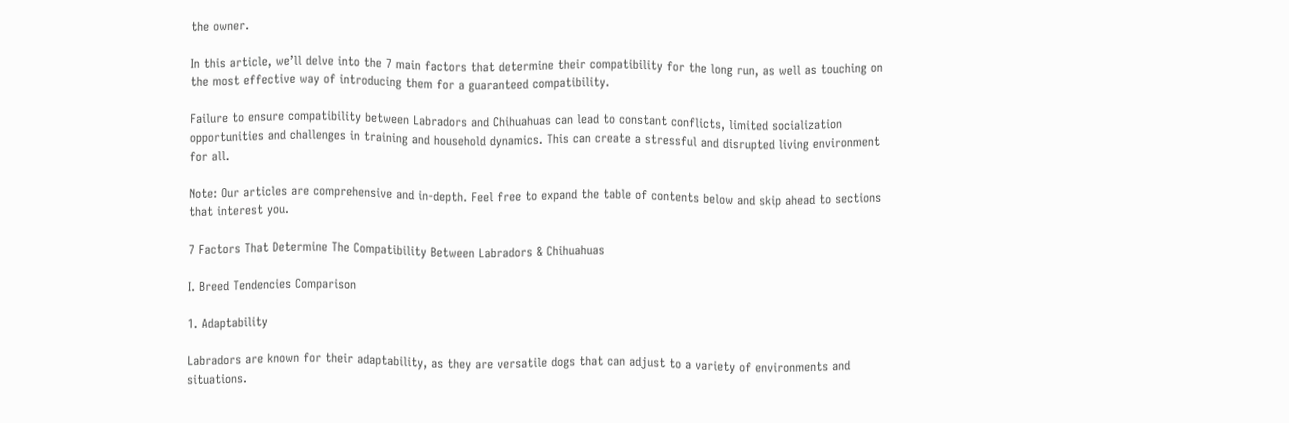the owner.

In this article, we’ll delve into the 7 main factors that determine their compatibility for the long run, as well as touching on the most effective way of introducing them for a guaranteed compatibility.

Failure to ensure compatibility between Labradors and Chihuahuas can lead to constant conflicts, limited socialization opportunities and challenges in training and household dynamics. This can create a stressful and disrupted living environment for all.

Note: Our articles are comprehensive and in-depth. Feel free to expand the table of contents below and skip ahead to sections that interest you.

7 Factors That Determine The Compatibility Between Labradors & Chihuahuas

I. Breed Tendencies Comparison

1. Adaptability

Labradors are known for their adaptability, as they are versatile dogs that can adjust to a variety of environments and situations.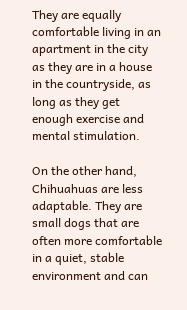They are equally comfortable living in an apartment in the city as they are in a house in the countryside, as long as they get enough exercise and mental stimulation.

On the other hand, Chihuahuas are less adaptable. They are small dogs that are often more comfortable in a quiet, stable environment and can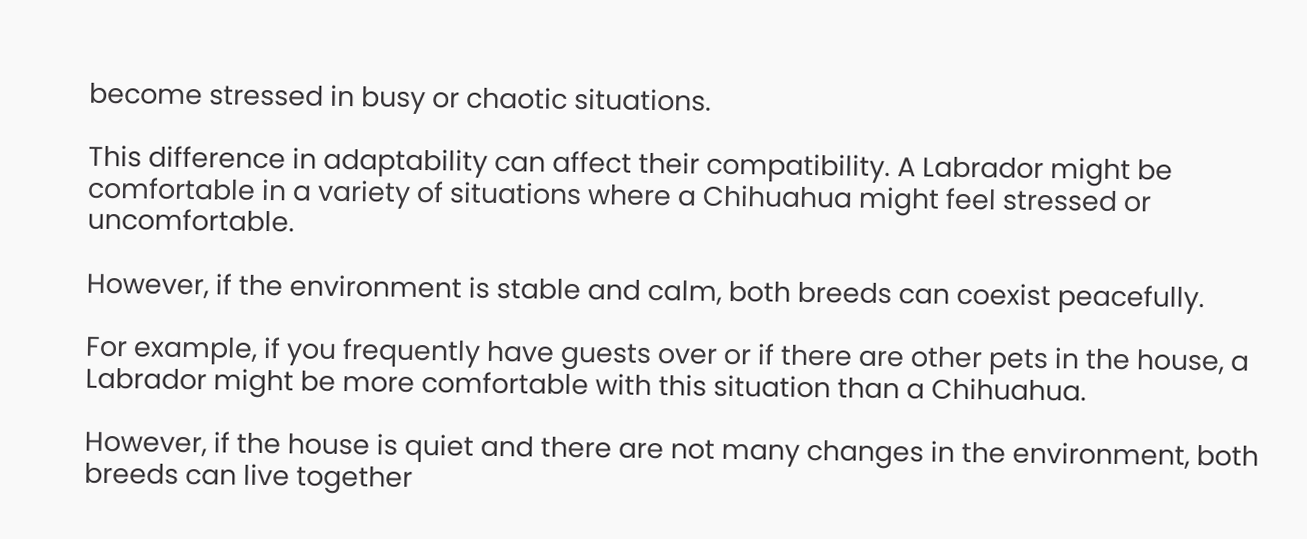become stressed in busy or chaotic situations.

This difference in adaptability can affect their compatibility. A Labrador might be comfortable in a variety of situations where a Chihuahua might feel stressed or uncomfortable.

However, if the environment is stable and calm, both breeds can coexist peacefully.

For example, if you frequently have guests over or if there are other pets in the house, a Labrador might be more comfortable with this situation than a Chihuahua.

However, if the house is quiet and there are not many changes in the environment, both breeds can live together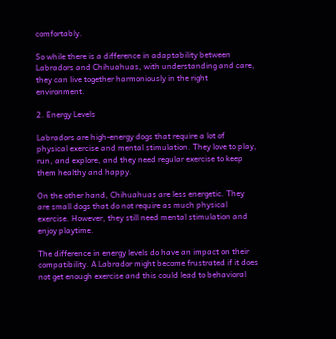comfortably.

So while there is a difference in adaptability between Labradors and Chihuahuas, with understanding and care, they can live together harmoniously in the right environment.

2. Energy Levels

Labradors are high-energy dogs that require a lot of physical exercise and mental stimulation. They love to play, run, and explore, and they need regular exercise to keep them healthy and happy.

On the other hand, Chihuahuas are less energetic. They are small dogs that do not require as much physical exercise. However, they still need mental stimulation and enjoy playtime.

The difference in energy levels do have an impact on their compatibility. A Labrador might become frustrated if it does not get enough exercise and this could lead to behavioral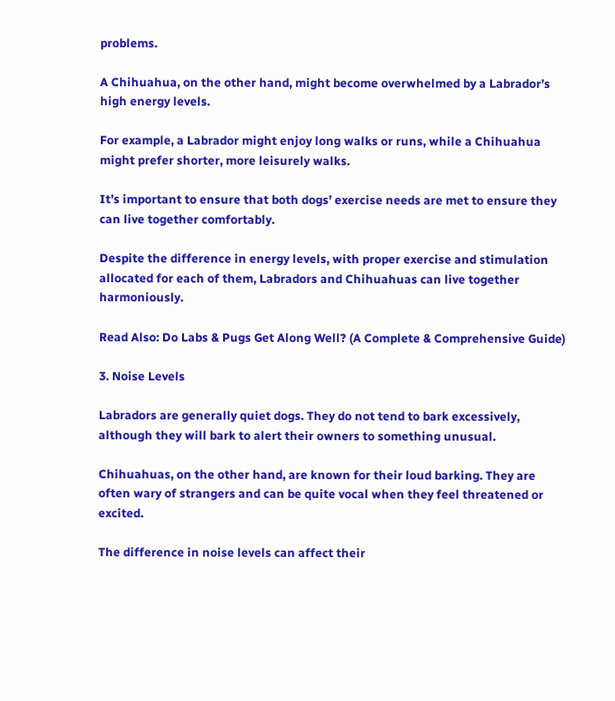problems.

A Chihuahua, on the other hand, might become overwhelmed by a Labrador’s high energy levels.

For example, a Labrador might enjoy long walks or runs, while a Chihuahua might prefer shorter, more leisurely walks.

It’s important to ensure that both dogs’ exercise needs are met to ensure they can live together comfortably.

Despite the difference in energy levels, with proper exercise and stimulation allocated for each of them, Labradors and Chihuahuas can live together harmoniously.

Read Also: Do Labs & Pugs Get Along Well? (A Complete & Comprehensive Guide)

3. Noise Levels

Labradors are generally quiet dogs. They do not tend to bark excessively, although they will bark to alert their owners to something unusual.

Chihuahuas, on the other hand, are known for their loud barking. They are often wary of strangers and can be quite vocal when they feel threatened or excited.

The difference in noise levels can affect their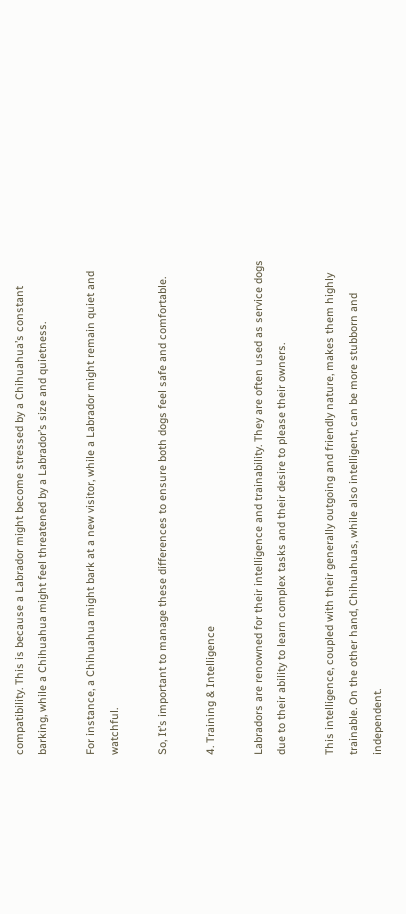compatibility. This is because a Labrador might become stressed by a Chihuahua’s constant barking, while a Chihuahua might feel threatened by a Labrador’s size and quietness.

For instance, a Chihuahua might bark at a new visitor, while a Labrador might remain quiet and watchful.

So, It’s important to manage these differences to ensure both dogs feel safe and comfortable.

4. Training & Intelligence

Labradors are renowned for their intelligence and trainability. They are often used as service dogs due to their ability to learn complex tasks and their desire to please their owners.

This intelligence, coupled with their generally outgoing and friendly nature, makes them highly trainable. On the other hand, Chihuahuas, while also intelligent, can be more stubborn and independent.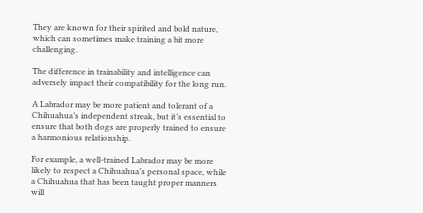They are known for their spirited and bold nature, which can sometimes make training a bit more challenging.

The difference in trainability and intelligence can adversely impact their compatibility for the long run.

A Labrador may be more patient and tolerant of a Chihuahua’s independent streak, but it’s essential to ensure that both dogs are properly trained to ensure a harmonious relationship.

For example, a well-trained Labrador may be more likely to respect a Chihuahua’s personal space, while a Chihuahua that has been taught proper manners will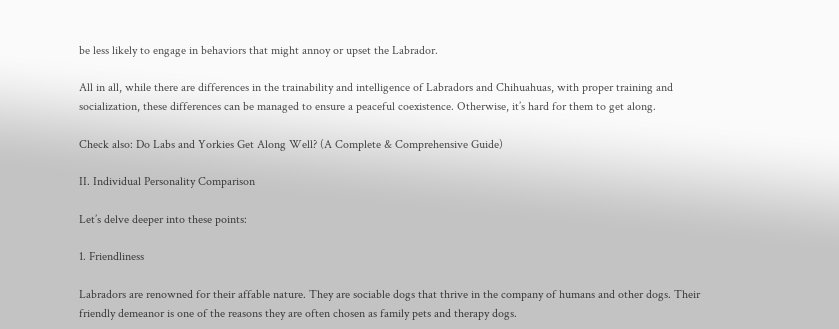be less likely to engage in behaviors that might annoy or upset the Labrador.

All in all, while there are differences in the trainability and intelligence of Labradors and Chihuahuas, with proper training and socialization, these differences can be managed to ensure a peaceful coexistence. Otherwise, it’s hard for them to get along.

Check also: Do Labs and Yorkies Get Along Well? (A Complete & Comprehensive Guide)

II. Individual Personality Comparison

Let’s delve deeper into these points:

1. Friendliness

Labradors are renowned for their affable nature. They are sociable dogs that thrive in the company of humans and other dogs. Their friendly demeanor is one of the reasons they are often chosen as family pets and therapy dogs.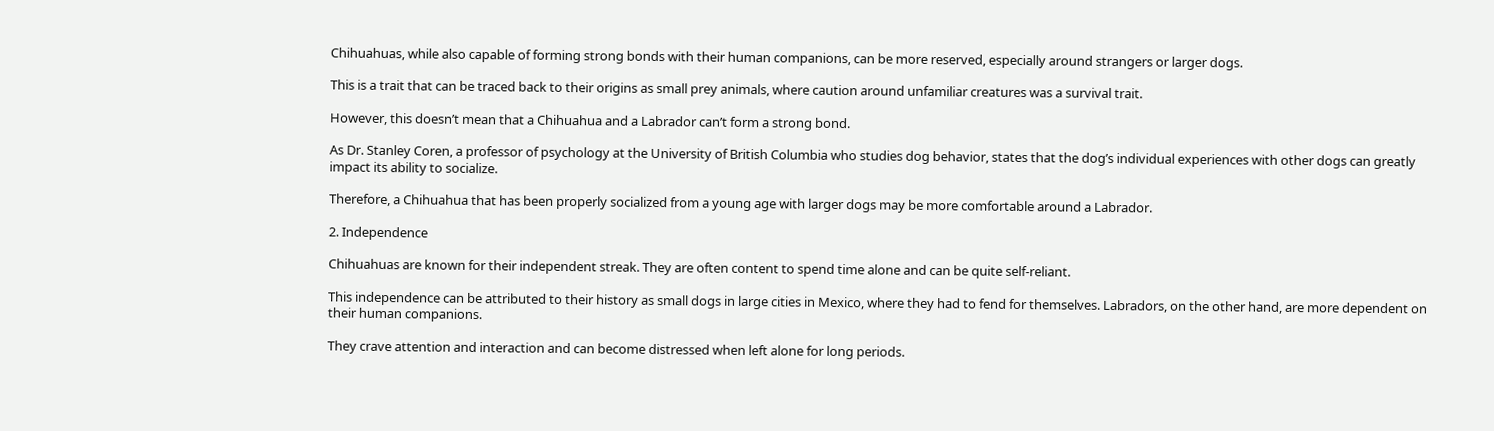Chihuahuas, while also capable of forming strong bonds with their human companions, can be more reserved, especially around strangers or larger dogs.

This is a trait that can be traced back to their origins as small prey animals, where caution around unfamiliar creatures was a survival trait.

However, this doesn’t mean that a Chihuahua and a Labrador can’t form a strong bond.

As Dr. Stanley Coren, a professor of psychology at the University of British Columbia who studies dog behavior, states that the dog’s individual experiences with other dogs can greatly impact its ability to socialize.

Therefore, a Chihuahua that has been properly socialized from a young age with larger dogs may be more comfortable around a Labrador.

2. Independence

Chihuahuas are known for their independent streak. They are often content to spend time alone and can be quite self-reliant.

This independence can be attributed to their history as small dogs in large cities in Mexico, where they had to fend for themselves. Labradors, on the other hand, are more dependent on their human companions.

They crave attention and interaction and can become distressed when left alone for long periods.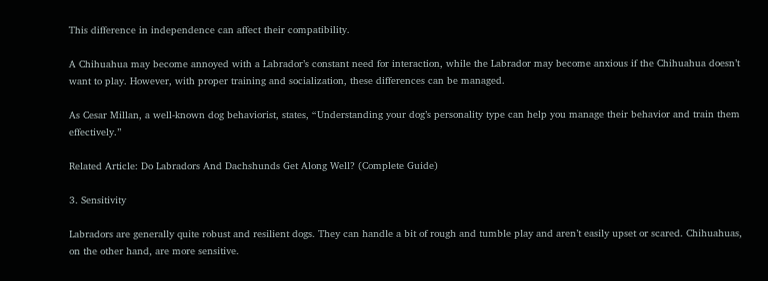This difference in independence can affect their compatibility.

A Chihuahua may become annoyed with a Labrador’s constant need for interaction, while the Labrador may become anxious if the Chihuahua doesn’t want to play. However, with proper training and socialization, these differences can be managed.

As Cesar Millan, a well-known dog behaviorist, states, “Understanding your dog’s personality type can help you manage their behavior and train them effectively.”

Related Article: Do Labradors And Dachshunds Get Along Well? (Complete Guide)

3. Sensitivity

Labradors are generally quite robust and resilient dogs. They can handle a bit of rough and tumble play and aren’t easily upset or scared. Chihuahuas, on the other hand, are more sensitive.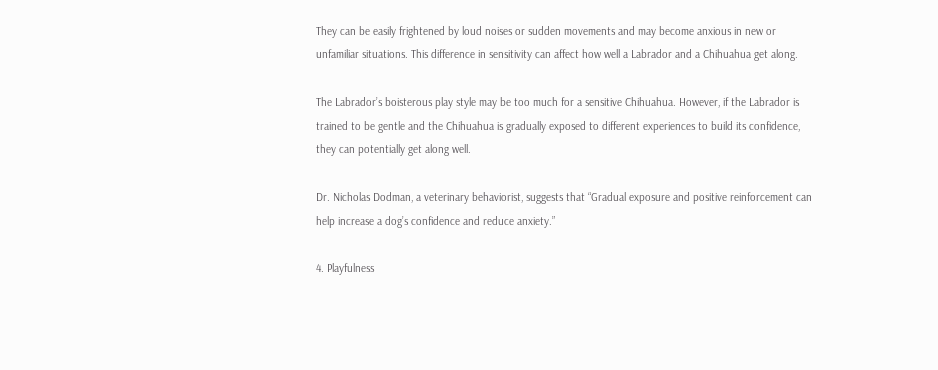They can be easily frightened by loud noises or sudden movements and may become anxious in new or unfamiliar situations. This difference in sensitivity can affect how well a Labrador and a Chihuahua get along.

The Labrador’s boisterous play style may be too much for a sensitive Chihuahua. However, if the Labrador is trained to be gentle and the Chihuahua is gradually exposed to different experiences to build its confidence, they can potentially get along well.

Dr. Nicholas Dodman, a veterinary behaviorist, suggests that “Gradual exposure and positive reinforcement can help increase a dog’s confidence and reduce anxiety.”

4. Playfulness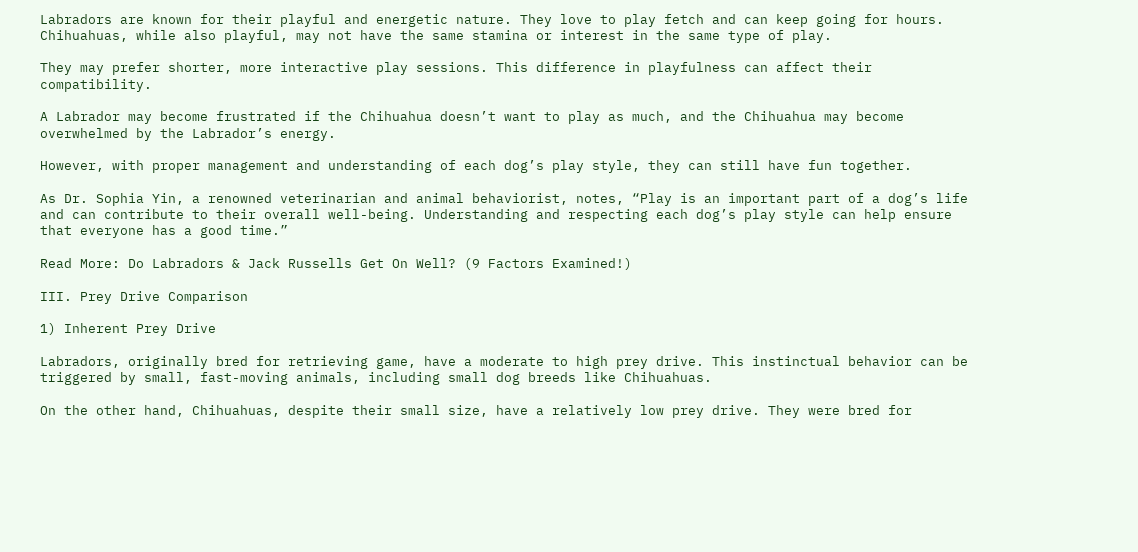Labradors are known for their playful and energetic nature. They love to play fetch and can keep going for hours. Chihuahuas, while also playful, may not have the same stamina or interest in the same type of play.

They may prefer shorter, more interactive play sessions. This difference in playfulness can affect their compatibility.

A Labrador may become frustrated if the Chihuahua doesn’t want to play as much, and the Chihuahua may become overwhelmed by the Labrador’s energy.

However, with proper management and understanding of each dog’s play style, they can still have fun together.

As Dr. Sophia Yin, a renowned veterinarian and animal behaviorist, notes, “Play is an important part of a dog’s life and can contribute to their overall well-being. Understanding and respecting each dog’s play style can help ensure that everyone has a good time.”

Read More: Do Labradors & Jack Russells Get On Well? (9 Factors Examined!)

III. Prey Drive Comparison

1) Inherent Prey Drive

Labradors, originally bred for retrieving game, have a moderate to high prey drive. This instinctual behavior can be triggered by small, fast-moving animals, including small dog breeds like Chihuahuas.

On the other hand, Chihuahuas, despite their small size, have a relatively low prey drive. They were bred for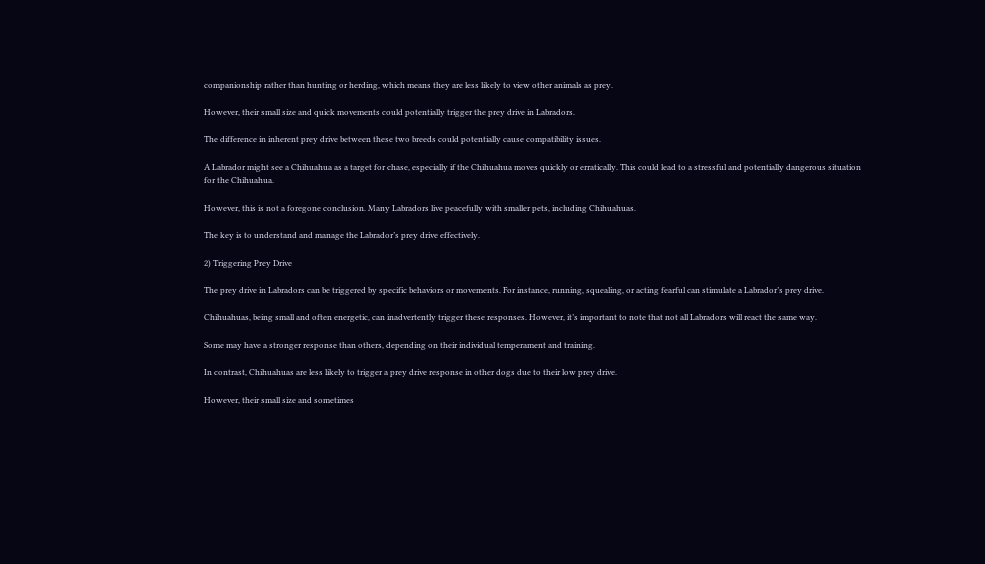companionship rather than hunting or herding, which means they are less likely to view other animals as prey.

However, their small size and quick movements could potentially trigger the prey drive in Labradors.

The difference in inherent prey drive between these two breeds could potentially cause compatibility issues.

A Labrador might see a Chihuahua as a target for chase, especially if the Chihuahua moves quickly or erratically. This could lead to a stressful and potentially dangerous situation for the Chihuahua.

However, this is not a foregone conclusion. Many Labradors live peacefully with smaller pets, including Chihuahuas.

The key is to understand and manage the Labrador’s prey drive effectively.

2) Triggering Prey Drive

The prey drive in Labradors can be triggered by specific behaviors or movements. For instance, running, squealing, or acting fearful can stimulate a Labrador’s prey drive.

Chihuahuas, being small and often energetic, can inadvertently trigger these responses. However, it’s important to note that not all Labradors will react the same way.

Some may have a stronger response than others, depending on their individual temperament and training.

In contrast, Chihuahuas are less likely to trigger a prey drive response in other dogs due to their low prey drive.

However, their small size and sometimes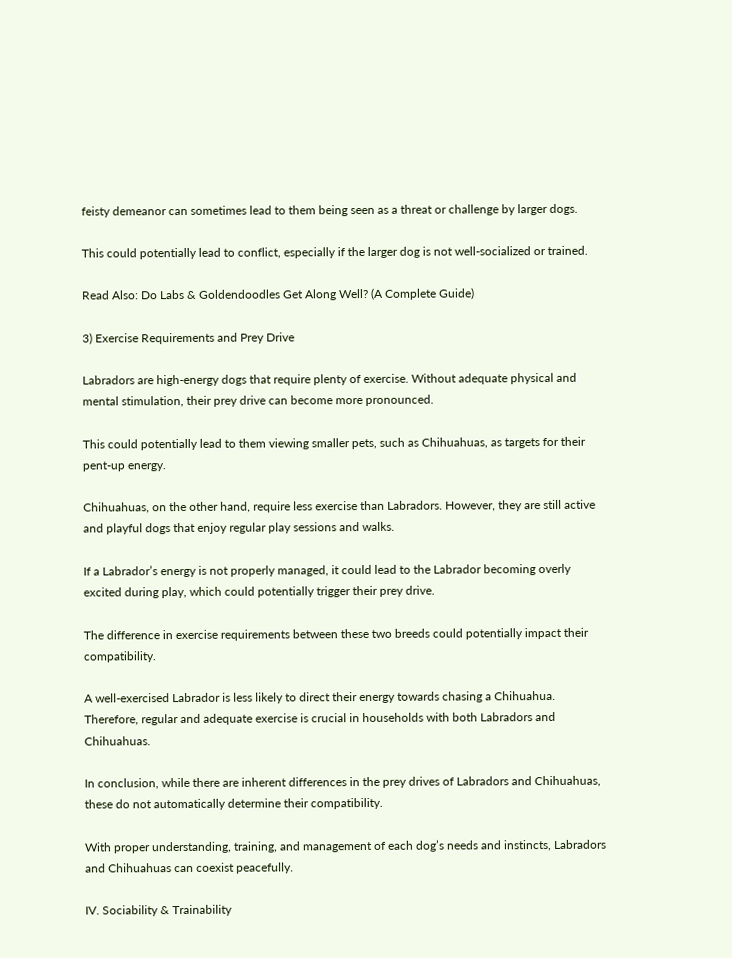feisty demeanor can sometimes lead to them being seen as a threat or challenge by larger dogs.

This could potentially lead to conflict, especially if the larger dog is not well-socialized or trained.

Read Also: Do Labs & Goldendoodles Get Along Well? (A Complete Guide)

3) Exercise Requirements and Prey Drive

Labradors are high-energy dogs that require plenty of exercise. Without adequate physical and mental stimulation, their prey drive can become more pronounced.

This could potentially lead to them viewing smaller pets, such as Chihuahuas, as targets for their pent-up energy.

Chihuahuas, on the other hand, require less exercise than Labradors. However, they are still active and playful dogs that enjoy regular play sessions and walks.

If a Labrador’s energy is not properly managed, it could lead to the Labrador becoming overly excited during play, which could potentially trigger their prey drive.

The difference in exercise requirements between these two breeds could potentially impact their compatibility.

A well-exercised Labrador is less likely to direct their energy towards chasing a Chihuahua. Therefore, regular and adequate exercise is crucial in households with both Labradors and Chihuahuas.

In conclusion, while there are inherent differences in the prey drives of Labradors and Chihuahuas, these do not automatically determine their compatibility.

With proper understanding, training, and management of each dog’s needs and instincts, Labradors and Chihuahuas can coexist peacefully.

IV. Sociability & Trainability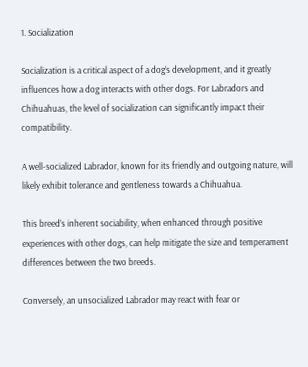1. Socialization

Socialization is a critical aspect of a dog’s development, and it greatly influences how a dog interacts with other dogs. For Labradors and Chihuahuas, the level of socialization can significantly impact their compatibility.

A well-socialized Labrador, known for its friendly and outgoing nature, will likely exhibit tolerance and gentleness towards a Chihuahua.

This breed’s inherent sociability, when enhanced through positive experiences with other dogs, can help mitigate the size and temperament differences between the two breeds.

Conversely, an unsocialized Labrador may react with fear or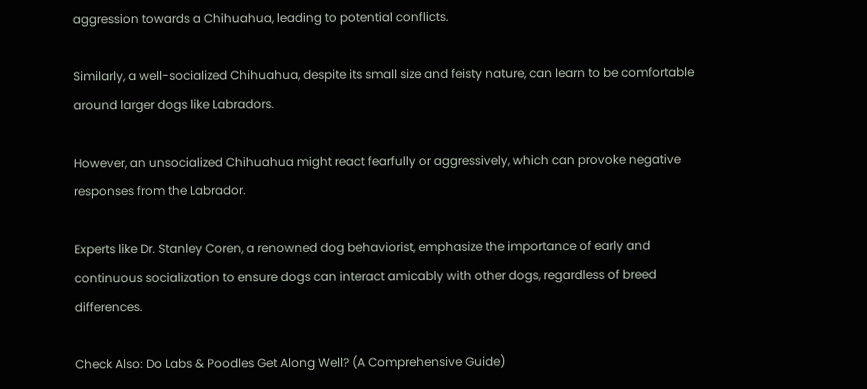aggression towards a Chihuahua, leading to potential conflicts.

Similarly, a well-socialized Chihuahua, despite its small size and feisty nature, can learn to be comfortable around larger dogs like Labradors.

However, an unsocialized Chihuahua might react fearfully or aggressively, which can provoke negative responses from the Labrador.

Experts like Dr. Stanley Coren, a renowned dog behaviorist, emphasize the importance of early and continuous socialization to ensure dogs can interact amicably with other dogs, regardless of breed differences.

Check Also: Do Labs & Poodles Get Along Well? (A Comprehensive Guide)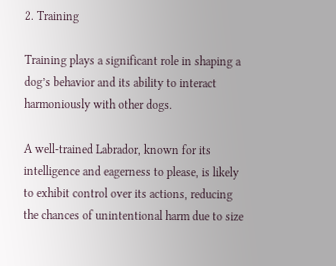2. Training

Training plays a significant role in shaping a dog’s behavior and its ability to interact harmoniously with other dogs.

A well-trained Labrador, known for its intelligence and eagerness to please, is likely to exhibit control over its actions, reducing the chances of unintentional harm due to size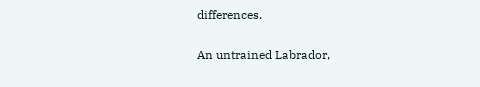differences.

An untrained Labrador,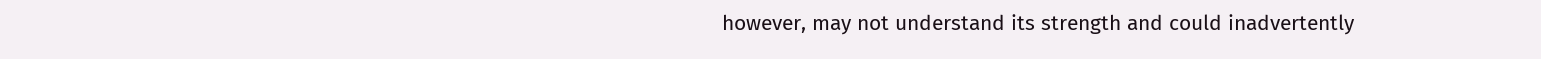however, may not understand its strength and could inadvertently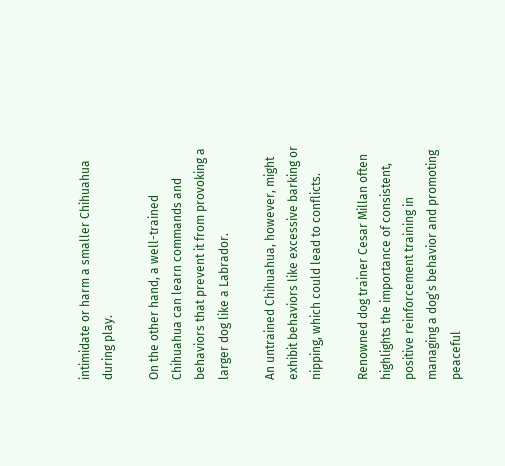intimidate or harm a smaller Chihuahua during play.

On the other hand, a well-trained Chihuahua can learn commands and behaviors that prevent it from provoking a larger dog like a Labrador.

An untrained Chihuahua, however, might exhibit behaviors like excessive barking or nipping, which could lead to conflicts.

Renowned dog trainer Cesar Millan often highlights the importance of consistent, positive reinforcement training in managing a dog’s behavior and promoting peaceful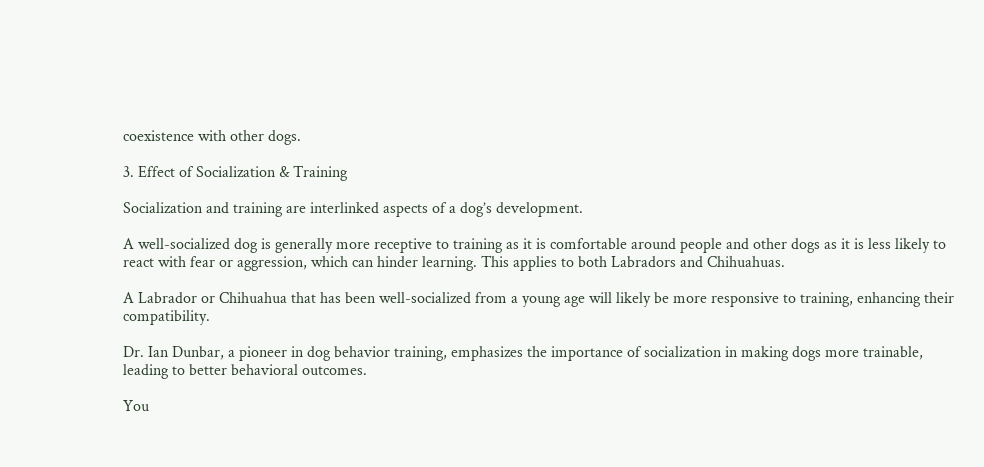coexistence with other dogs.

3. Effect of Socialization & Training

Socialization and training are interlinked aspects of a dog’s development.

A well-socialized dog is generally more receptive to training as it is comfortable around people and other dogs as it is less likely to react with fear or aggression, which can hinder learning. This applies to both Labradors and Chihuahuas.

A Labrador or Chihuahua that has been well-socialized from a young age will likely be more responsive to training, enhancing their compatibility.

Dr. Ian Dunbar, a pioneer in dog behavior training, emphasizes the importance of socialization in making dogs more trainable, leading to better behavioral outcomes.

You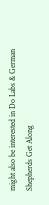might also be interested in Do Labs & German Shepherds Get Along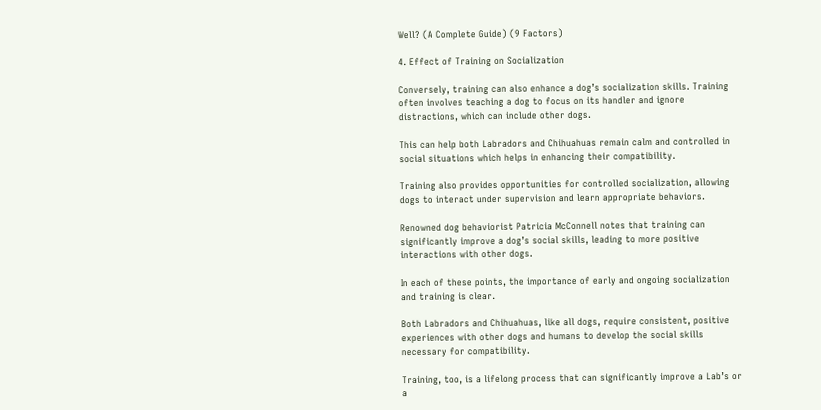Well? (A Complete Guide) (9 Factors)

4. Effect of Training on Socialization

Conversely, training can also enhance a dog’s socialization skills. Training often involves teaching a dog to focus on its handler and ignore distractions, which can include other dogs.

This can help both Labradors and Chihuahuas remain calm and controlled in social situations which helps in enhancing their compatibility.

Training also provides opportunities for controlled socialization, allowing dogs to interact under supervision and learn appropriate behaviors.

Renowned dog behaviorist Patricia McConnell notes that training can significantly improve a dog’s social skills, leading to more positive interactions with other dogs.

In each of these points, the importance of early and ongoing socialization and training is clear.

Both Labradors and Chihuahuas, like all dogs, require consistent, positive experiences with other dogs and humans to develop the social skills necessary for compatibility.

Training, too, is a lifelong process that can significantly improve a Lab’s or a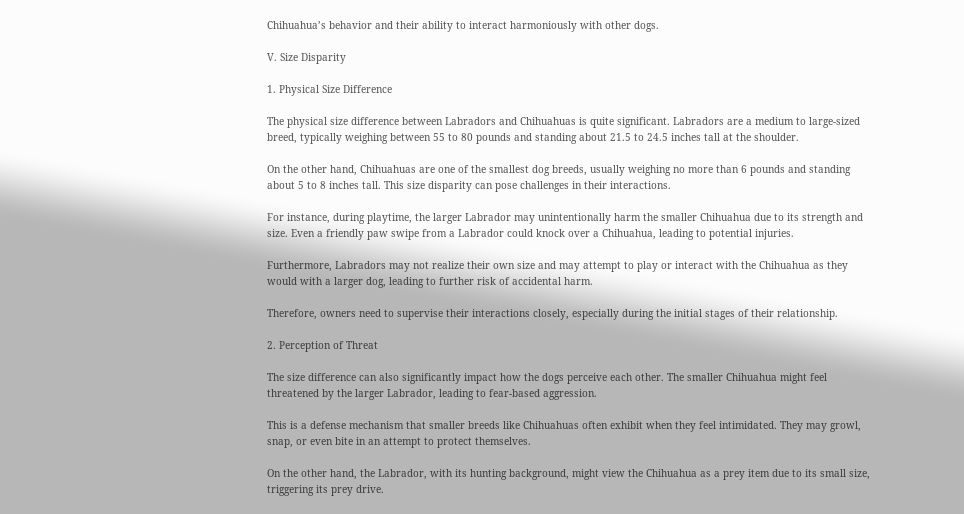Chihuahua’s behavior and their ability to interact harmoniously with other dogs.

V. Size Disparity

1. Physical Size Difference

The physical size difference between Labradors and Chihuahuas is quite significant. Labradors are a medium to large-sized breed, typically weighing between 55 to 80 pounds and standing about 21.5 to 24.5 inches tall at the shoulder.

On the other hand, Chihuahuas are one of the smallest dog breeds, usually weighing no more than 6 pounds and standing about 5 to 8 inches tall. This size disparity can pose challenges in their interactions.

For instance, during playtime, the larger Labrador may unintentionally harm the smaller Chihuahua due to its strength and size. Even a friendly paw swipe from a Labrador could knock over a Chihuahua, leading to potential injuries.

Furthermore, Labradors may not realize their own size and may attempt to play or interact with the Chihuahua as they would with a larger dog, leading to further risk of accidental harm.

Therefore, owners need to supervise their interactions closely, especially during the initial stages of their relationship.

2. Perception of Threat

The size difference can also significantly impact how the dogs perceive each other. The smaller Chihuahua might feel threatened by the larger Labrador, leading to fear-based aggression.

This is a defense mechanism that smaller breeds like Chihuahuas often exhibit when they feel intimidated. They may growl, snap, or even bite in an attempt to protect themselves.

On the other hand, the Labrador, with its hunting background, might view the Chihuahua as a prey item due to its small size, triggering its prey drive.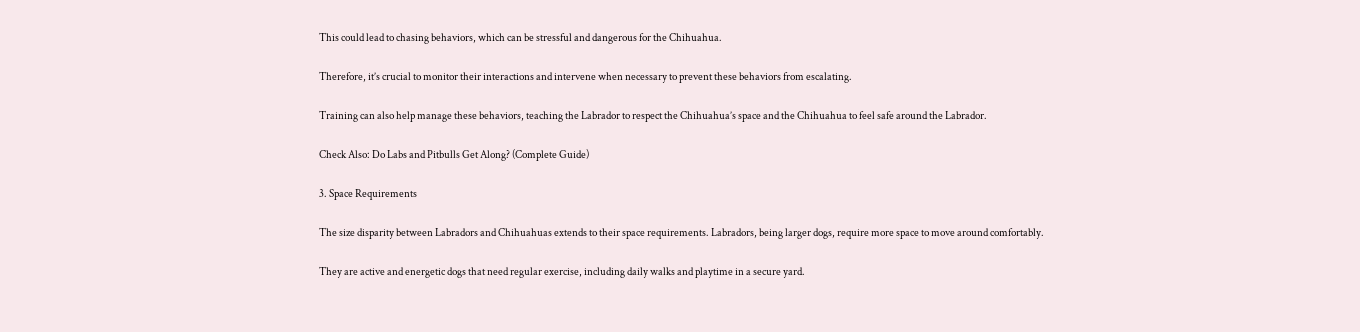This could lead to chasing behaviors, which can be stressful and dangerous for the Chihuahua.

Therefore, it’s crucial to monitor their interactions and intervene when necessary to prevent these behaviors from escalating.

Training can also help manage these behaviors, teaching the Labrador to respect the Chihuahua’s space and the Chihuahua to feel safe around the Labrador.

Check Also: Do Labs and Pitbulls Get Along? (Complete Guide)

3. Space Requirements

The size disparity between Labradors and Chihuahuas extends to their space requirements. Labradors, being larger dogs, require more space to move around comfortably.

They are active and energetic dogs that need regular exercise, including daily walks and playtime in a secure yard.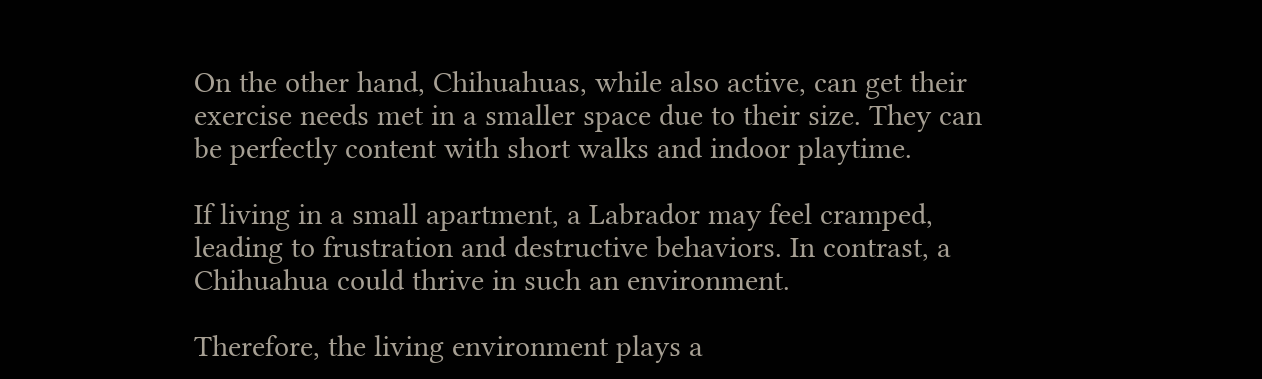On the other hand, Chihuahuas, while also active, can get their exercise needs met in a smaller space due to their size. They can be perfectly content with short walks and indoor playtime.

If living in a small apartment, a Labrador may feel cramped, leading to frustration and destructive behaviors. In contrast, a Chihuahua could thrive in such an environment.

Therefore, the living environment plays a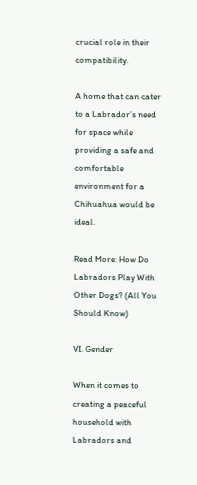crucial role in their compatibility.

A home that can cater to a Labrador’s need for space while providing a safe and comfortable environment for a Chihuahua would be ideal.

Read More: How Do Labradors Play With Other Dogs? (All You Should Know)

VI. Gender

When it comes to creating a peaceful household with Labradors and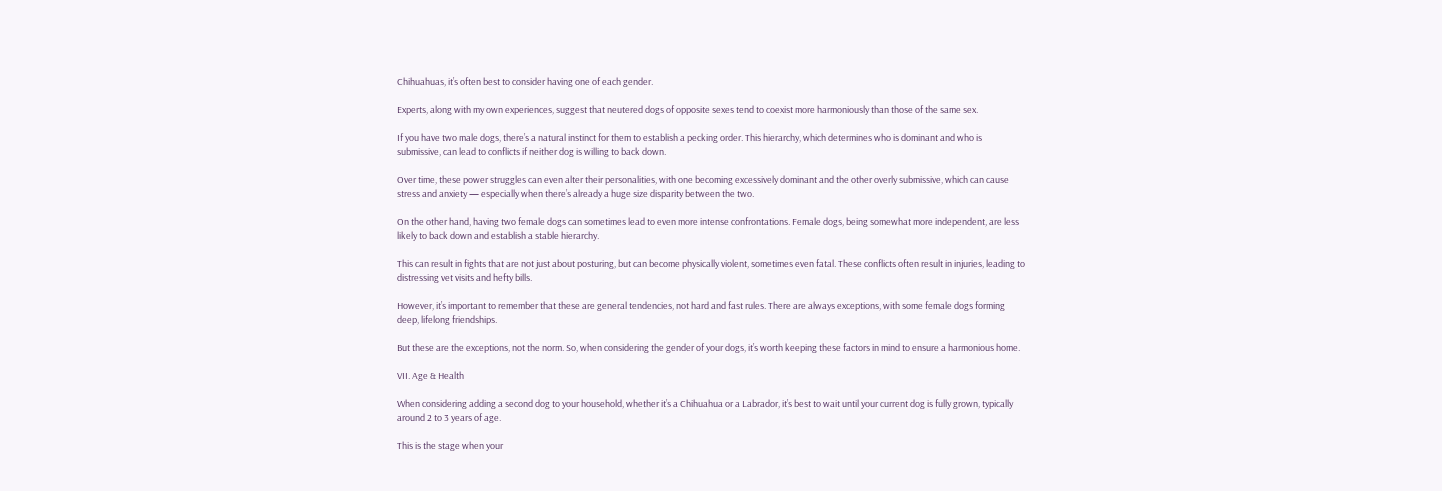Chihuahuas, it’s often best to consider having one of each gender.

Experts, along with my own experiences, suggest that neutered dogs of opposite sexes tend to coexist more harmoniously than those of the same sex.

If you have two male dogs, there’s a natural instinct for them to establish a pecking order. This hierarchy, which determines who is dominant and who is submissive, can lead to conflicts if neither dog is willing to back down.

Over time, these power struggles can even alter their personalities, with one becoming excessively dominant and the other overly submissive, which can cause stress and anxiety — especially when there’s already a huge size disparity between the two.

On the other hand, having two female dogs can sometimes lead to even more intense confrontations. Female dogs, being somewhat more independent, are less likely to back down and establish a stable hierarchy.

This can result in fights that are not just about posturing, but can become physically violent, sometimes even fatal. These conflicts often result in injuries, leading to distressing vet visits and hefty bills.

However, it’s important to remember that these are general tendencies, not hard and fast rules. There are always exceptions, with some female dogs forming deep, lifelong friendships.

But these are the exceptions, not the norm. So, when considering the gender of your dogs, it’s worth keeping these factors in mind to ensure a harmonious home.

VII. Age & Health

When considering adding a second dog to your household, whether it’s a Chihuahua or a Labrador, it’s best to wait until your current dog is fully grown, typically around 2 to 3 years of age.

This is the stage when your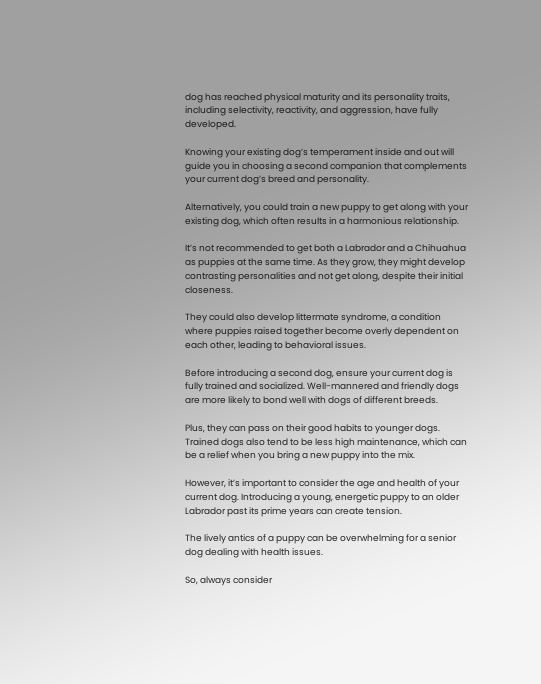dog has reached physical maturity and its personality traits, including selectivity, reactivity, and aggression, have fully developed.

Knowing your existing dog’s temperament inside and out will guide you in choosing a second companion that complements your current dog’s breed and personality.

Alternatively, you could train a new puppy to get along with your existing dog, which often results in a harmonious relationship.

It’s not recommended to get both a Labrador and a Chihuahua as puppies at the same time. As they grow, they might develop contrasting personalities and not get along, despite their initial closeness.

They could also develop littermate syndrome, a condition where puppies raised together become overly dependent on each other, leading to behavioral issues.

Before introducing a second dog, ensure your current dog is fully trained and socialized. Well-mannered and friendly dogs are more likely to bond well with dogs of different breeds.

Plus, they can pass on their good habits to younger dogs. Trained dogs also tend to be less high maintenance, which can be a relief when you bring a new puppy into the mix.

However, it’s important to consider the age and health of your current dog. Introducing a young, energetic puppy to an older Labrador past its prime years can create tension.

The lively antics of a puppy can be overwhelming for a senior dog dealing with health issues.

So, always consider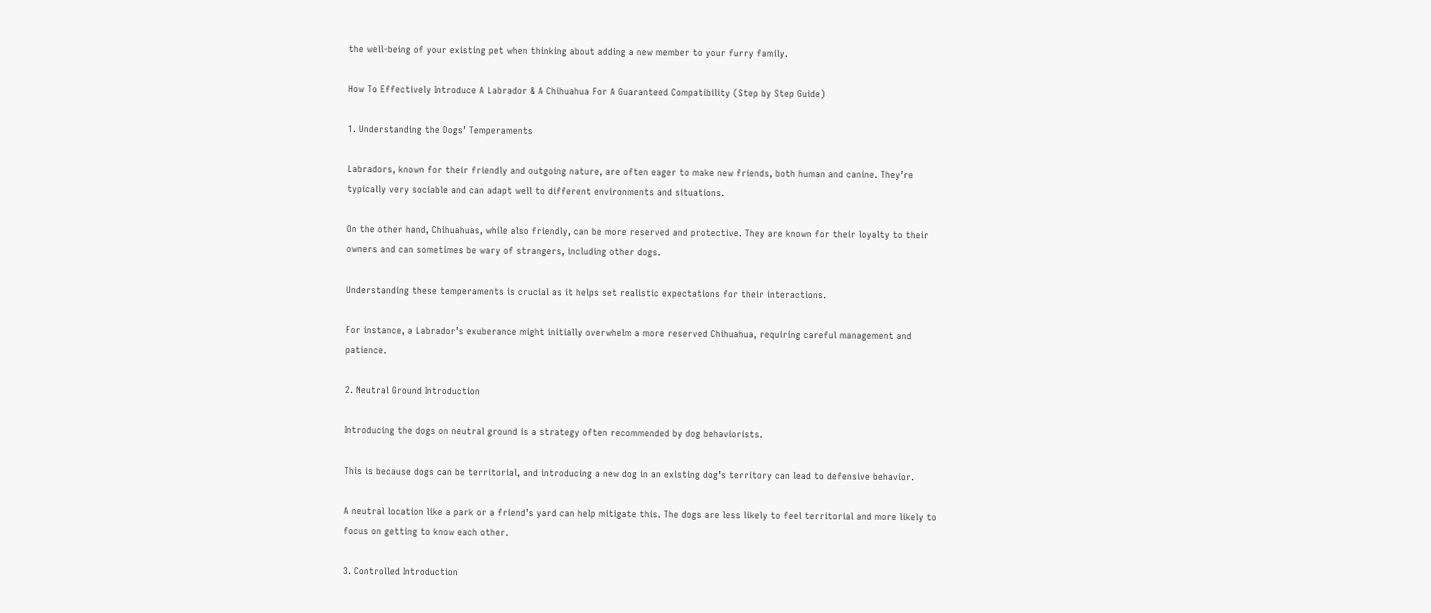the well-being of your existing pet when thinking about adding a new member to your furry family.

How To Effectively Introduce A Labrador & A Chihuahua For A Guaranteed Compatibility (Step by Step Guide)

1. Understanding the Dogs’ Temperaments

Labradors, known for their friendly and outgoing nature, are often eager to make new friends, both human and canine. They’re typically very sociable and can adapt well to different environments and situations.

On the other hand, Chihuahuas, while also friendly, can be more reserved and protective. They are known for their loyalty to their owners and can sometimes be wary of strangers, including other dogs.

Understanding these temperaments is crucial as it helps set realistic expectations for their interactions.

For instance, a Labrador’s exuberance might initially overwhelm a more reserved Chihuahua, requiring careful management and patience.

2. Neutral Ground Introduction

Introducing the dogs on neutral ground is a strategy often recommended by dog behaviorists.

This is because dogs can be territorial, and introducing a new dog in an existing dog’s territory can lead to defensive behavior.

A neutral location like a park or a friend’s yard can help mitigate this. The dogs are less likely to feel territorial and more likely to focus on getting to know each other.

3. Controlled Introduction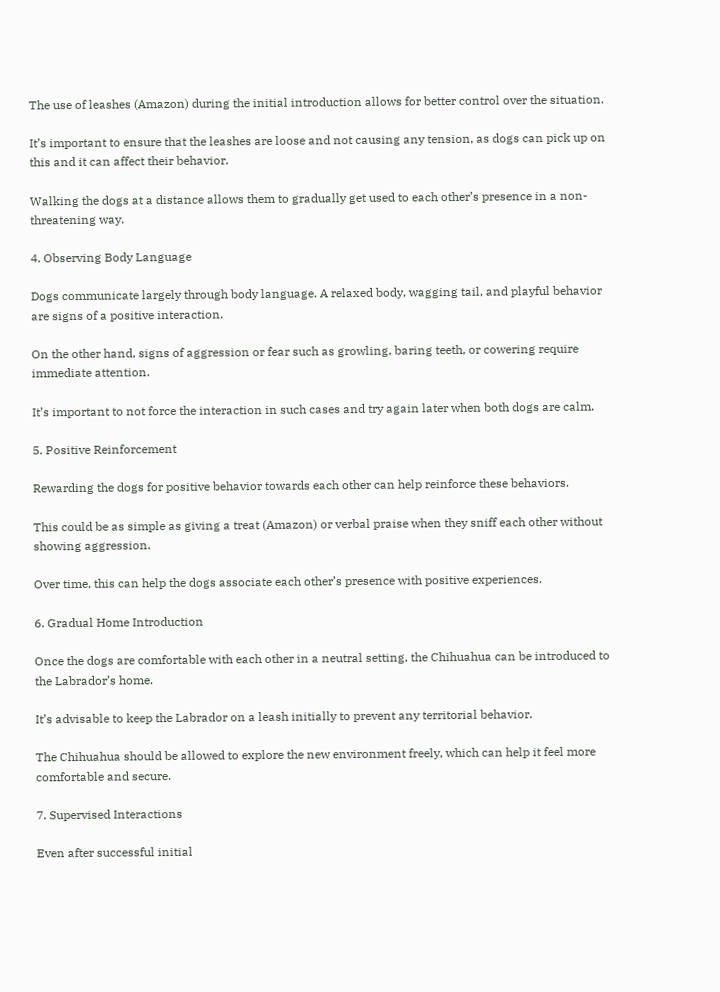The use of leashes (Amazon) during the initial introduction allows for better control over the situation.

It’s important to ensure that the leashes are loose and not causing any tension, as dogs can pick up on this and it can affect their behavior.

Walking the dogs at a distance allows them to gradually get used to each other’s presence in a non-threatening way.

4. Observing Body Language

Dogs communicate largely through body language. A relaxed body, wagging tail, and playful behavior are signs of a positive interaction.

On the other hand, signs of aggression or fear such as growling, baring teeth, or cowering require immediate attention.

It’s important to not force the interaction in such cases and try again later when both dogs are calm.

5. Positive Reinforcement

Rewarding the dogs for positive behavior towards each other can help reinforce these behaviors.

This could be as simple as giving a treat (Amazon) or verbal praise when they sniff each other without showing aggression.

Over time, this can help the dogs associate each other’s presence with positive experiences.

6. Gradual Home Introduction

Once the dogs are comfortable with each other in a neutral setting, the Chihuahua can be introduced to the Labrador’s home.

It’s advisable to keep the Labrador on a leash initially to prevent any territorial behavior.

The Chihuahua should be allowed to explore the new environment freely, which can help it feel more comfortable and secure.

7. Supervised Interactions

Even after successful initial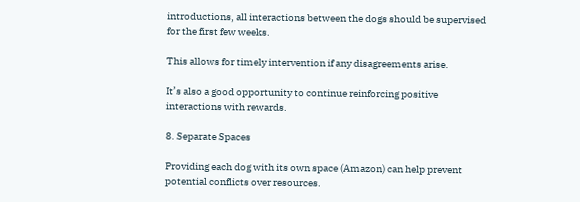introductions, all interactions between the dogs should be supervised for the first few weeks.

This allows for timely intervention if any disagreements arise.

It’s also a good opportunity to continue reinforcing positive interactions with rewards.

8. Separate Spaces

Providing each dog with its own space (Amazon) can help prevent potential conflicts over resources.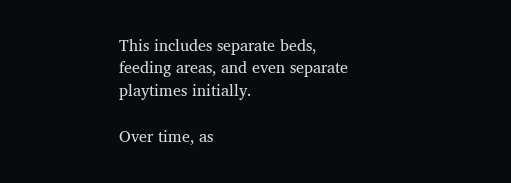This includes separate beds, feeding areas, and even separate playtimes initially.

Over time, as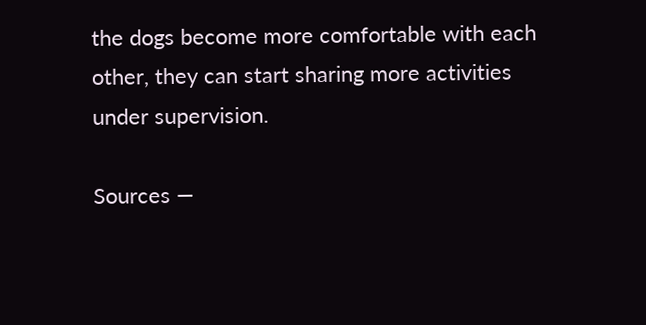the dogs become more comfortable with each other, they can start sharing more activities under supervision.

Sources —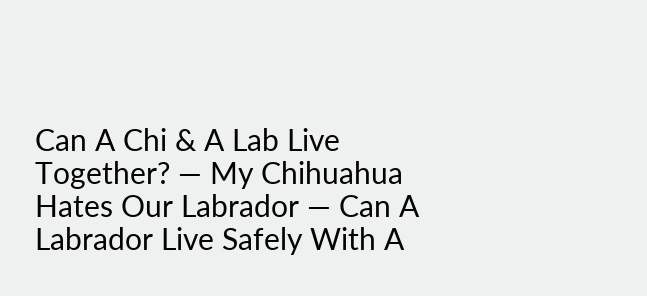Can A Chi & A Lab Live Together? — My Chihuahua Hates Our Labrador — Can A Labrador Live Safely With A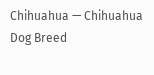Chihuahua — Chihuahua Dog Breed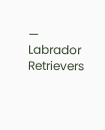— Labrador Retrievers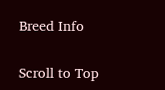Breed Info

Scroll to Top